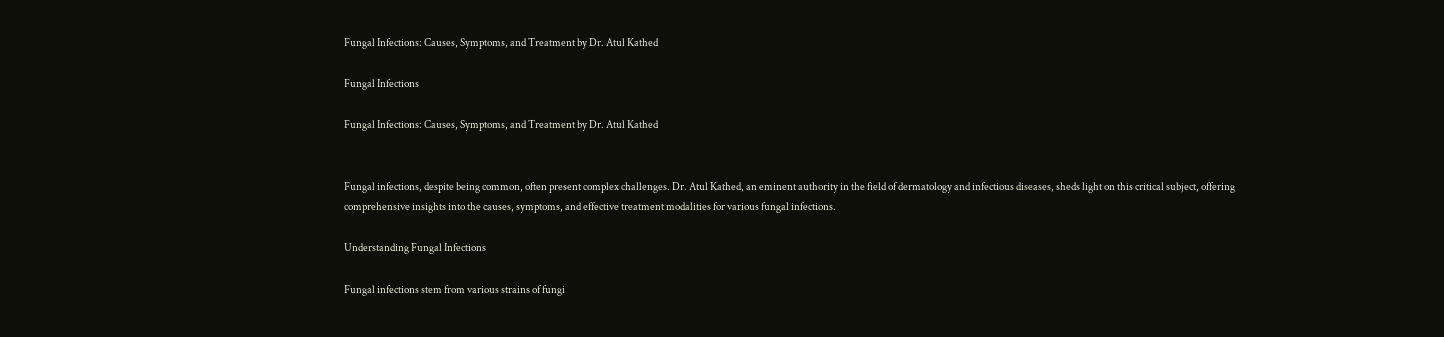Fungal Infections: Causes, Symptoms, and Treatment by Dr. Atul Kathed

Fungal Infections

Fungal Infections: Causes, Symptoms, and Treatment by Dr. Atul Kathed


Fungal infections, despite being common, often present complex challenges. Dr. Atul Kathed, an eminent authority in the field of dermatology and infectious diseases, sheds light on this critical subject, offering comprehensive insights into the causes, symptoms, and effective treatment modalities for various fungal infections.

Understanding Fungal Infections

Fungal infections stem from various strains of fungi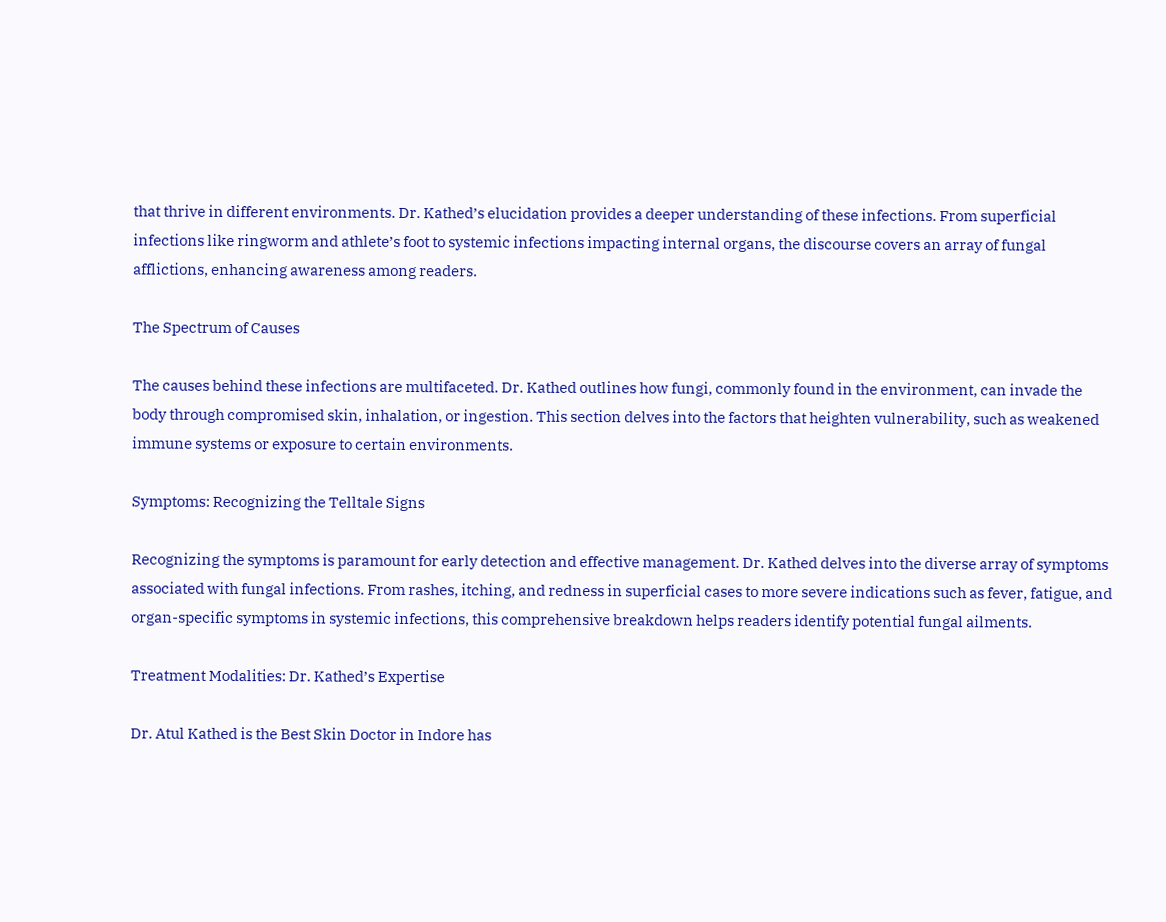that thrive in different environments. Dr. Kathed’s elucidation provides a deeper understanding of these infections. From superficial infections like ringworm and athlete’s foot to systemic infections impacting internal organs, the discourse covers an array of fungal afflictions, enhancing awareness among readers.

The Spectrum of Causes

The causes behind these infections are multifaceted. Dr. Kathed outlines how fungi, commonly found in the environment, can invade the body through compromised skin, inhalation, or ingestion. This section delves into the factors that heighten vulnerability, such as weakened immune systems or exposure to certain environments.

Symptoms: Recognizing the Telltale Signs

Recognizing the symptoms is paramount for early detection and effective management. Dr. Kathed delves into the diverse array of symptoms associated with fungal infections. From rashes, itching, and redness in superficial cases to more severe indications such as fever, fatigue, and organ-specific symptoms in systemic infections, this comprehensive breakdown helps readers identify potential fungal ailments.

Treatment Modalities: Dr. Kathed’s Expertise

Dr. Atul Kathed is the Best Skin Doctor in Indore has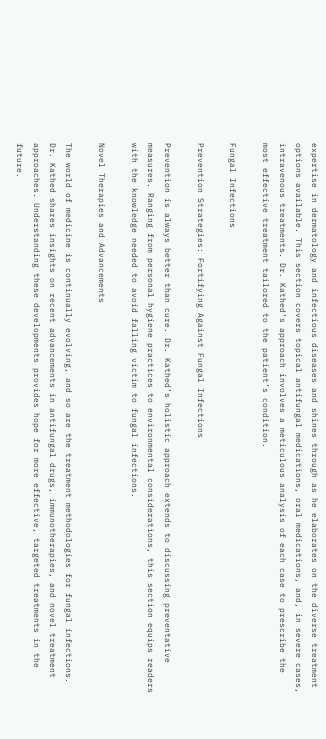expertise in dermatology and infectious diseases and shines through as he elaborates on the diverse treatment options available. This section covers topical antifungal medications, oral medications, and, in severe cases, intravenous treatments. Dr. Kathed’s approach involves a meticulous analysis of each case to prescribe the most effective treatment tailored to the patient’s condition.

Fungal Infections

Prevention Strategies: Fortifying Against Fungal Infections

Prevention is always better than cure. Dr. Kathed’s holistic approach extends to discussing preventative measures. Ranging from personal hygiene practices to environmental considerations, this section equips readers with the knowledge needed to avoid falling victim to fungal infections.

Novel Therapies and Advancements

The world of medicine is continually evolving, and so are the treatment methodologies for fungal infections. Dr. Kathed shares insights on recent advancements in antifungal drugs, immunotherapies, and novel treatment approaches. Understanding these developments provides hope for more effective, targeted treatments in the future.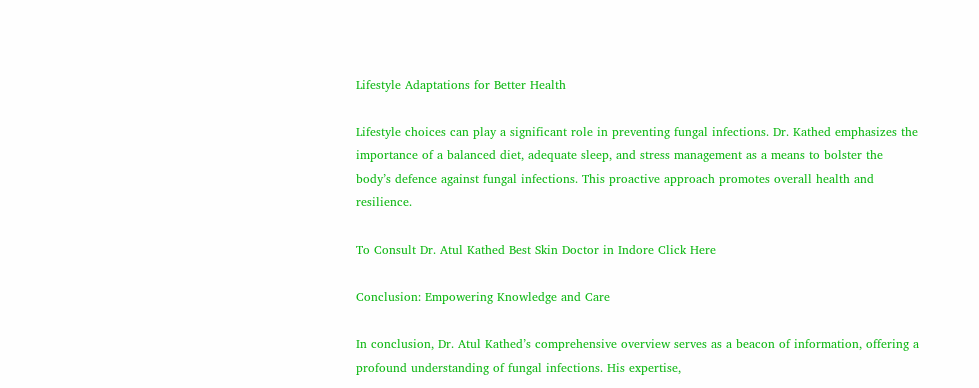Lifestyle Adaptations for Better Health

Lifestyle choices can play a significant role in preventing fungal infections. Dr. Kathed emphasizes the importance of a balanced diet, adequate sleep, and stress management as a means to bolster the body’s defence against fungal infections. This proactive approach promotes overall health and resilience.

To Consult Dr. Atul Kathed Best Skin Doctor in Indore Click Here

Conclusion: Empowering Knowledge and Care

In conclusion, Dr. Atul Kathed’s comprehensive overview serves as a beacon of information, offering a profound understanding of fungal infections. His expertise,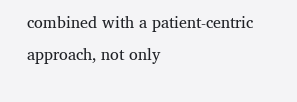combined with a patient-centric approach, not only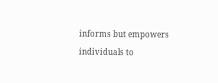informs but empowers individuals to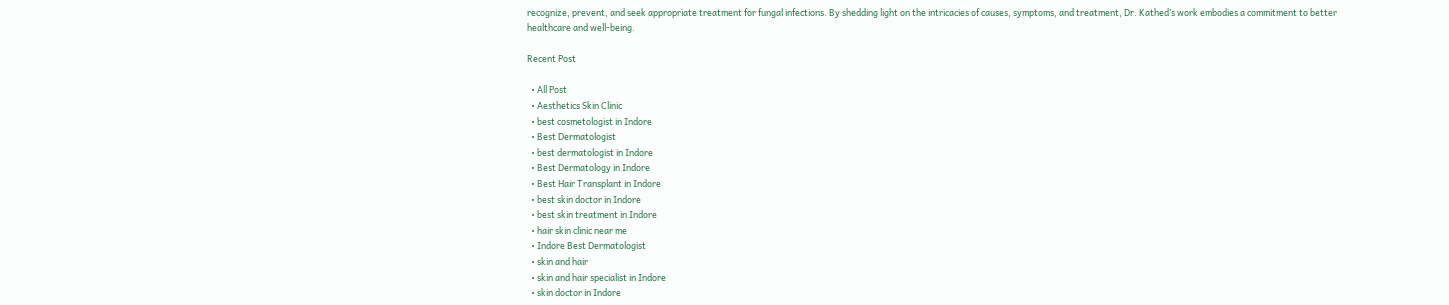recognize, prevent, and seek appropriate treatment for fungal infections. By shedding light on the intricacies of causes, symptoms, and treatment, Dr. Kathed’s work embodies a commitment to better healthcare and well-being.

Recent Post

  • All Post
  • Aesthetics Skin Clinic
  • best cosmetologist in Indore
  • Best Dermatologist
  • best dermatologist in Indore
  • Best Dermatology in Indore
  • Best Hair Transplant in Indore
  • best skin doctor in Indore
  • best skin treatment in Indore
  • hair skin clinic near me
  • Indore Best Dermatologist
  • skin and hair
  • skin and hair specialist in Indore
  • skin doctor in Indore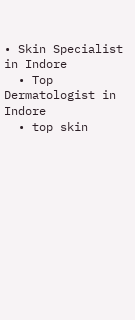• Skin Specialist in Indore
  • Top Dermatologist in Indore
  • top skin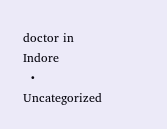doctor in Indore
  • Uncategorized